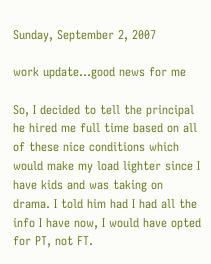Sunday, September 2, 2007

work update...good news for me

So, I decided to tell the principal he hired me full time based on all of these nice conditions which would make my load lighter since I have kids and was taking on drama. I told him had I had all the info I have now, I would have opted for PT, not FT.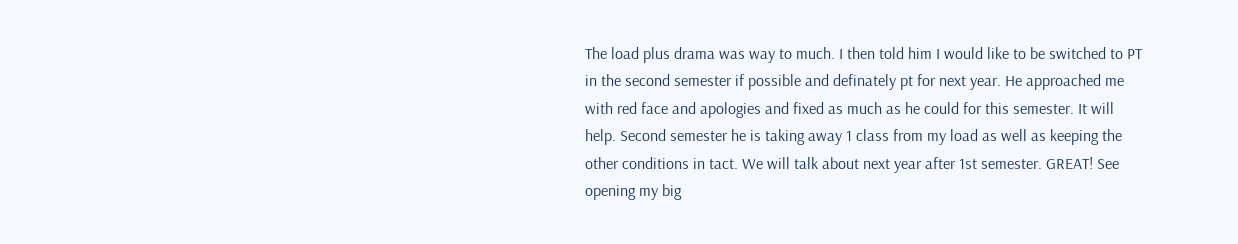The load plus drama was way to much. I then told him I would like to be switched to PT in the second semester if possible and definately pt for next year. He approached me with red face and apologies and fixed as much as he could for this semester. It will help. Second semester he is taking away 1 class from my load as well as keeping the other conditions in tact. We will talk about next year after 1st semester. GREAT! See opening my big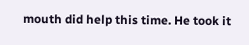mouth did help this time. He took it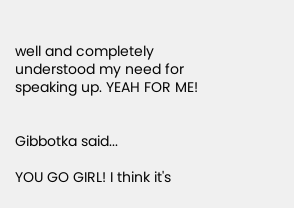well and completely understood my need for speaking up. YEAH FOR ME!


Gibbotka said...

YOU GO GIRL! I think it's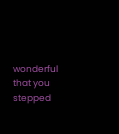wonderful that you stepped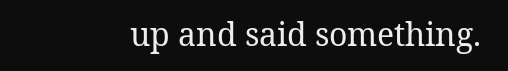up and said something.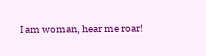I am woman, hear me roar!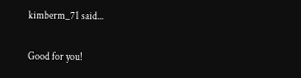kimberm_71 said...

Good for you!